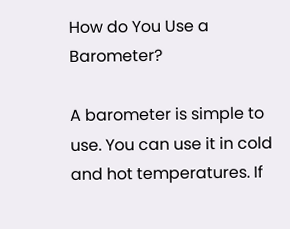How do You Use a Barometer?

A barometer is simple to use. You can use it in cold and hot temperatures. If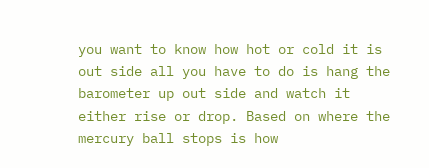you want to know how hot or cold it is out side all you have to do is hang the barometer up out side and watch it either rise or drop. Based on where the mercury ball stops is how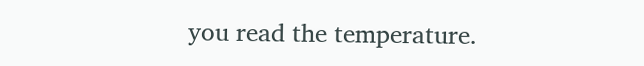you read the temperature.